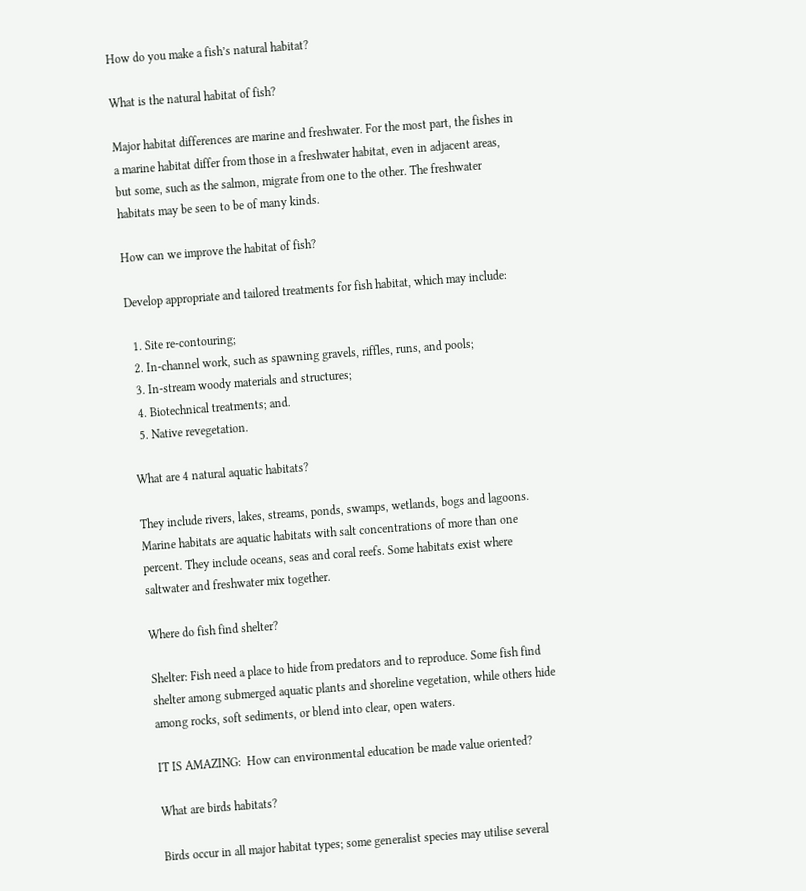How do you make a fish’s natural habitat?

What is the natural habitat of fish?

Major habitat differences are marine and freshwater. For the most part, the fishes in a marine habitat differ from those in a freshwater habitat, even in adjacent areas, but some, such as the salmon, migrate from one to the other. The freshwater habitats may be seen to be of many kinds.

How can we improve the habitat of fish?

Develop appropriate and tailored treatments for fish habitat, which may include:

  1. Site re-contouring;
  2. In-channel work, such as spawning gravels, riffles, runs, and pools;
  3. In-stream woody materials and structures;
  4. Biotechnical treatments; and.
  5. Native revegetation.

What are 4 natural aquatic habitats?

They include rivers, lakes, streams, ponds, swamps, wetlands, bogs and lagoons. Marine habitats are aquatic habitats with salt concentrations of more than one percent. They include oceans, seas and coral reefs. Some habitats exist where saltwater and freshwater mix together.

Where do fish find shelter?

Shelter: Fish need a place to hide from predators and to reproduce. Some fish find shelter among submerged aquatic plants and shoreline vegetation, while others hide among rocks, soft sediments, or blend into clear, open waters.

IT IS AMAZING:  How can environmental education be made value oriented?

What are birds habitats?

Birds occur in all major habitat types; some generalist species may utilise several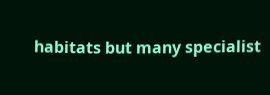habitats but many specialist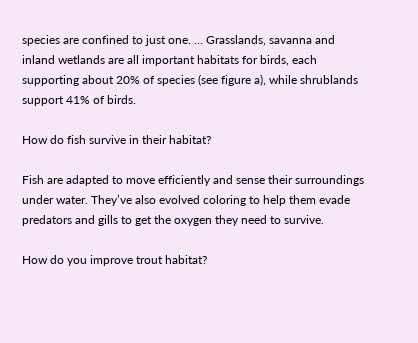species are confined to just one. … Grasslands, savanna and inland wetlands are all important habitats for birds, each supporting about 20% of species (see figure a), while shrublands support 41% of birds.

How do fish survive in their habitat?

Fish are adapted to move efficiently and sense their surroundings under water. They’ve also evolved coloring to help them evade predators and gills to get the oxygen they need to survive.

How do you improve trout habitat?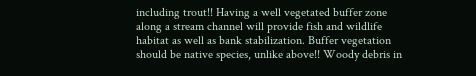including trout!! Having a well vegetated buffer zone along a stream channel will provide fish and wildlife habitat as well as bank stabilization. Buffer vegetation should be native species, unlike above!! Woody debris in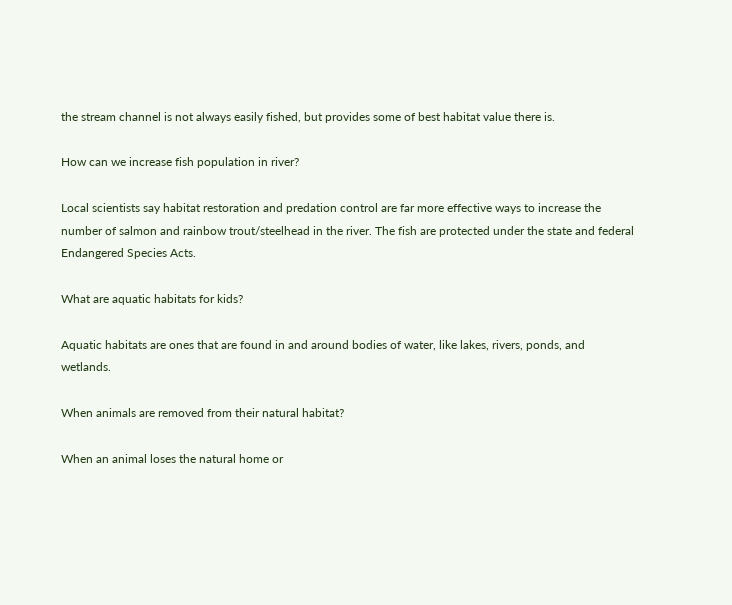the stream channel is not always easily fished, but provides some of best habitat value there is.

How can we increase fish population in river?

Local scientists say habitat restoration and predation control are far more effective ways to increase the number of salmon and rainbow trout/steelhead in the river. The fish are protected under the state and federal Endangered Species Acts.

What are aquatic habitats for kids?

Aquatic habitats are ones that are found in and around bodies of water, like lakes, rivers, ponds, and wetlands.

When animals are removed from their natural habitat?

When an animal loses the natural home or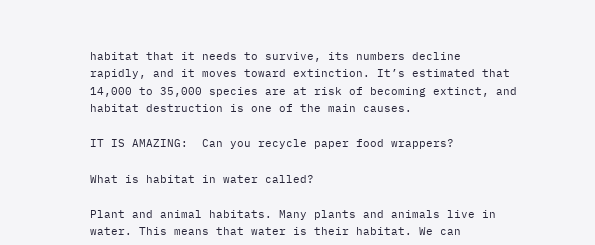habitat that it needs to survive, its numbers decline rapidly, and it moves toward extinction. It’s estimated that 14,000 to 35,000 species are at risk of becoming extinct, and habitat destruction is one of the main causes.

IT IS AMAZING:  Can you recycle paper food wrappers?

What is habitat in water called?

Plant and animal habitats. Many plants and animals live in water. This means that water is their habitat. We can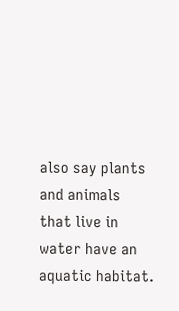also say plants and animals that live in water have an aquatic habitat.